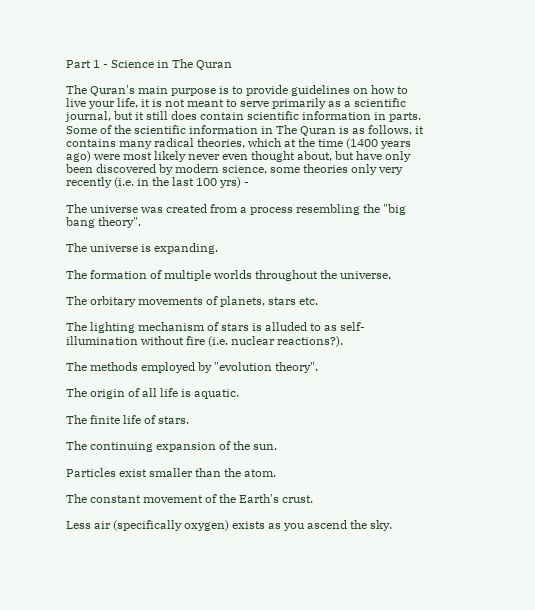Part 1 - Science in The Quran

The Quran's main purpose is to provide guidelines on how to live your life, it is not meant to serve primarily as a scientific journal, but it still does contain scientific information in parts. Some of the scientific information in The Quran is as follows, it contains many radical theories, which at the time (1400 years ago) were most likely never even thought about, but have only been discovered by modern science, some theories only very recently (i.e. in the last 100 yrs) -

The universe was created from a process resembling the "big bang theory".

The universe is expanding.

The formation of multiple worlds throughout the universe.

The orbitary movements of planets, stars etc.

The lighting mechanism of stars is alluded to as self-illumination without fire (i.e. nuclear reactions?).

The methods employed by "evolution theory".

The origin of all life is aquatic.

The finite life of stars.

The continuing expansion of the sun.

Particles exist smaller than the atom.

The constant movement of the Earth's crust.

Less air (specifically oxygen) exists as you ascend the sky.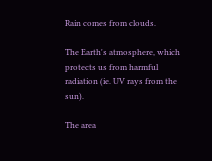Rain comes from clouds.

The Earth's atmosphere, which protects us from harmful radiation (ie. UV rays from the sun).

The area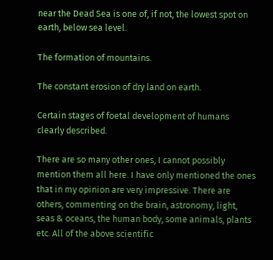near the Dead Sea is one of, if not, the lowest spot on earth, below sea level.

The formation of mountains.

The constant erosion of dry land on earth.

Certain stages of foetal development of humans clearly described.

There are so many other ones, I cannot possibly mention them all here. I have only mentioned the ones that in my opinion are very impressive. There are others, commenting on the brain, astronomy, light, seas & oceans, the human body, some animals, plants etc. All of the above scientific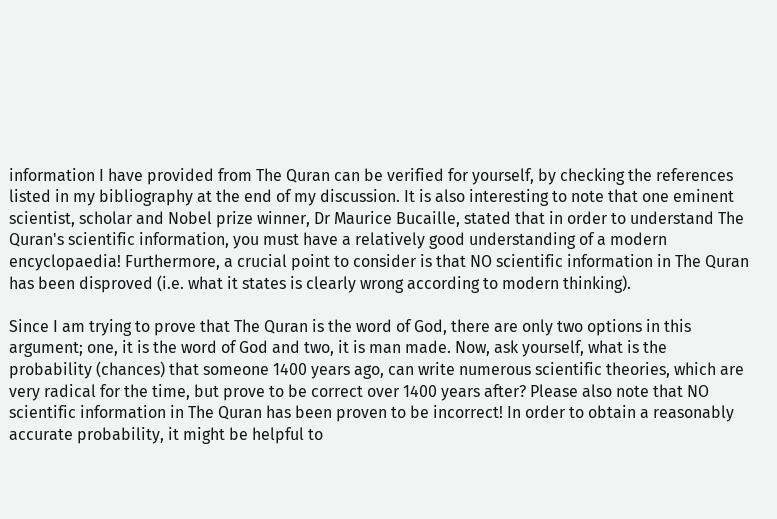information I have provided from The Quran can be verified for yourself, by checking the references listed in my bibliography at the end of my discussion. It is also interesting to note that one eminent scientist, scholar and Nobel prize winner, Dr Maurice Bucaille, stated that in order to understand The Quran's scientific information, you must have a relatively good understanding of a modern encyclopaedia! Furthermore, a crucial point to consider is that NO scientific information in The Quran has been disproved (i.e. what it states is clearly wrong according to modern thinking).

Since I am trying to prove that The Quran is the word of God, there are only two options in this argument; one, it is the word of God and two, it is man made. Now, ask yourself, what is the probability (chances) that someone 1400 years ago, can write numerous scientific theories, which are very radical for the time, but prove to be correct over 1400 years after? Please also note that NO scientific information in The Quran has been proven to be incorrect! In order to obtain a reasonably accurate probability, it might be helpful to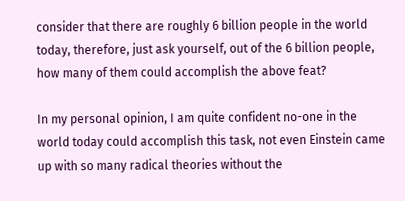consider that there are roughly 6 billion people in the world today, therefore, just ask yourself, out of the 6 billion people, how many of them could accomplish the above feat?

In my personal opinion, I am quite confident no-one in the world today could accomplish this task, not even Einstein came up with so many radical theories without the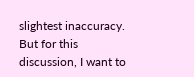slightest inaccuracy. But for this discussion, I want to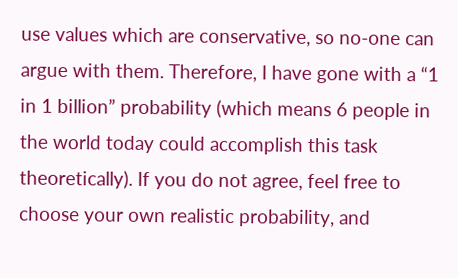use values which are conservative, so no-one can argue with them. Therefore, I have gone with a “1 in 1 billion” probability (which means 6 people in the world today could accomplish this task theoretically). If you do not agree, feel free to choose your own realistic probability, and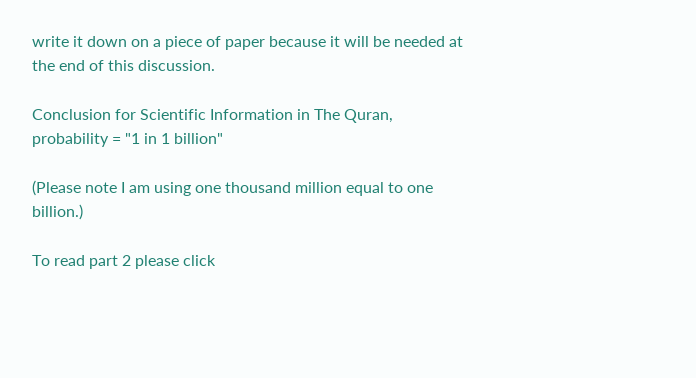write it down on a piece of paper because it will be needed at the end of this discussion.

Conclusion for Scientific Information in The Quran, probability = "1 in 1 billion"

(Please note I am using one thousand million equal to one billion.)

To read part 2 please click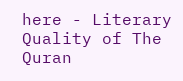here - Literary Quality of The Quran